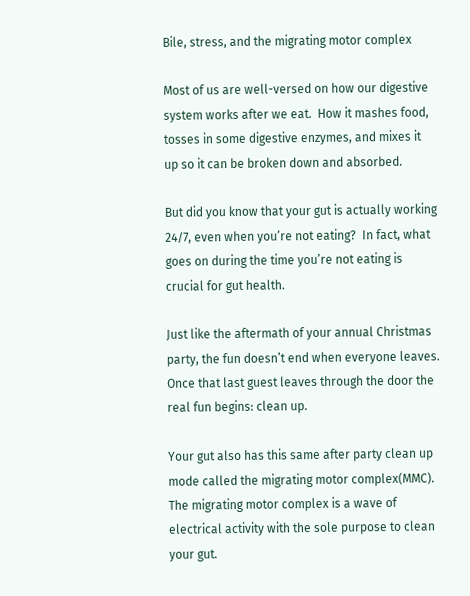Bile, stress, and the migrating motor complex

Most of us are well-versed on how our digestive system works after we eat.  How it mashes food, tosses in some digestive enzymes, and mixes it up so it can be broken down and absorbed.

But did you know that your gut is actually working 24/7, even when you’re not eating?  In fact, what goes on during the time you’re not eating is crucial for gut health.

Just like the aftermath of your annual Christmas party, the fun doesn’t end when everyone leaves.  Once that last guest leaves through the door the real fun begins: clean up.

Your gut also has this same after party clean up mode called the migrating motor complex(MMC).  The migrating motor complex is a wave of electrical activity with the sole purpose to clean your gut.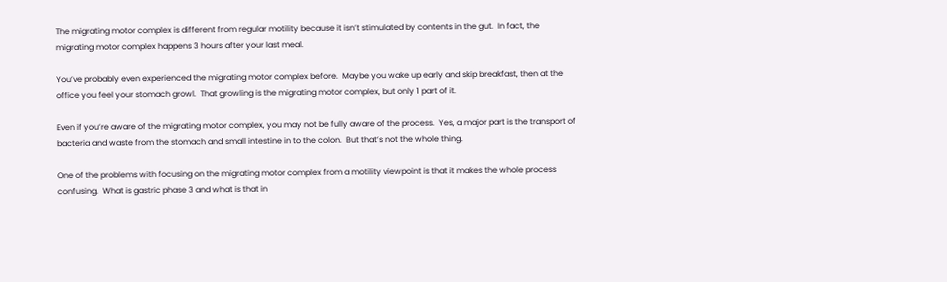The migrating motor complex is different from regular motility because it isn’t stimulated by contents in the gut.  In fact, the migrating motor complex happens 3 hours after your last meal.

You’ve probably even experienced the migrating motor complex before.  Maybe you wake up early and skip breakfast, then at the office you feel your stomach growl.  That growling is the migrating motor complex, but only 1 part of it.

Even if you’re aware of the migrating motor complex, you may not be fully aware of the process.  Yes, a major part is the transport of bacteria and waste from the stomach and small intestine in to the colon.  But that’s not the whole thing.

One of the problems with focusing on the migrating motor complex from a motility viewpoint is that it makes the whole process confusing.  What is gastric phase 3 and what is that in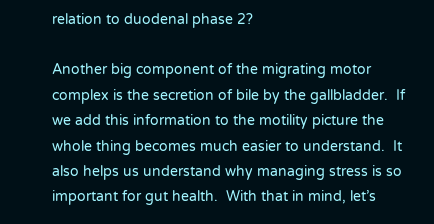relation to duodenal phase 2?

Another big component of the migrating motor complex is the secretion of bile by the gallbladder.  If we add this information to the motility picture the whole thing becomes much easier to understand.  It also helps us understand why managing stress is so important for gut health.  With that in mind, let’s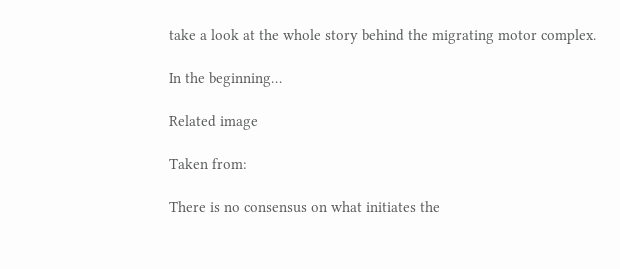take a look at the whole story behind the migrating motor complex.

In the beginning…

Related image

Taken from:

There is no consensus on what initiates the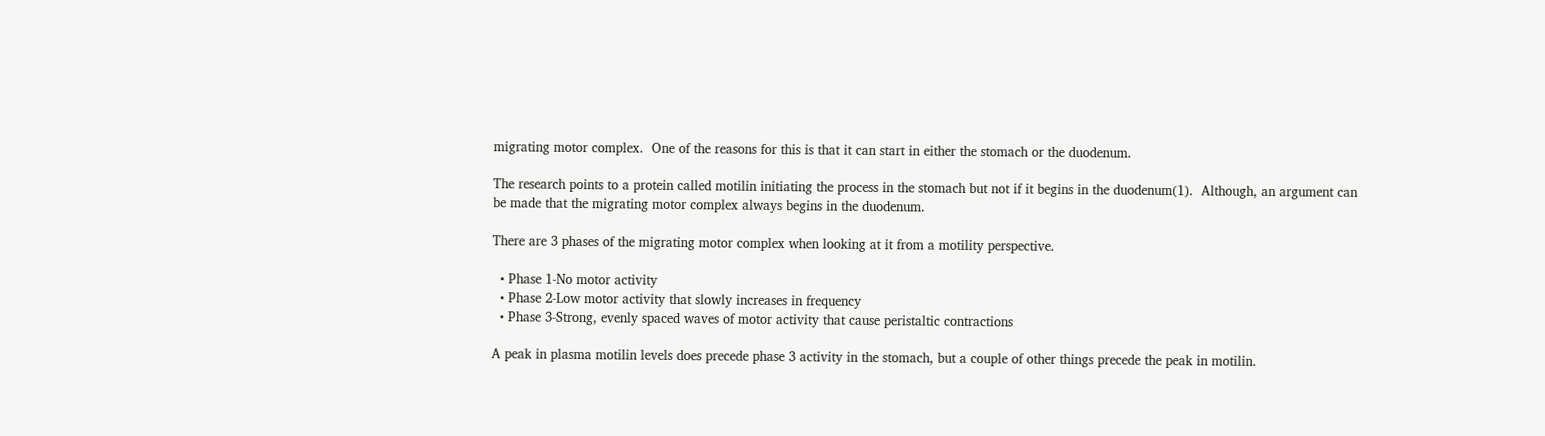migrating motor complex.  One of the reasons for this is that it can start in either the stomach or the duodenum.

The research points to a protein called motilin initiating the process in the stomach but not if it begins in the duodenum(1).  Although, an argument can be made that the migrating motor complex always begins in the duodenum.

There are 3 phases of the migrating motor complex when looking at it from a motility perspective.

  • Phase 1-No motor activity
  • Phase 2-Low motor activity that slowly increases in frequency
  • Phase 3-Strong, evenly spaced waves of motor activity that cause peristaltic contractions

A peak in plasma motilin levels does precede phase 3 activity in the stomach, but a couple of other things precede the peak in motilin.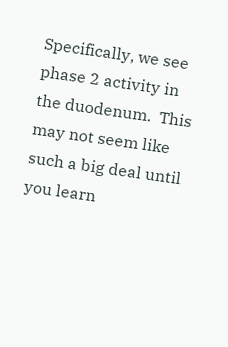Specifically, we see phase 2 activity in the duodenum.  This may not seem like such a big deal until you learn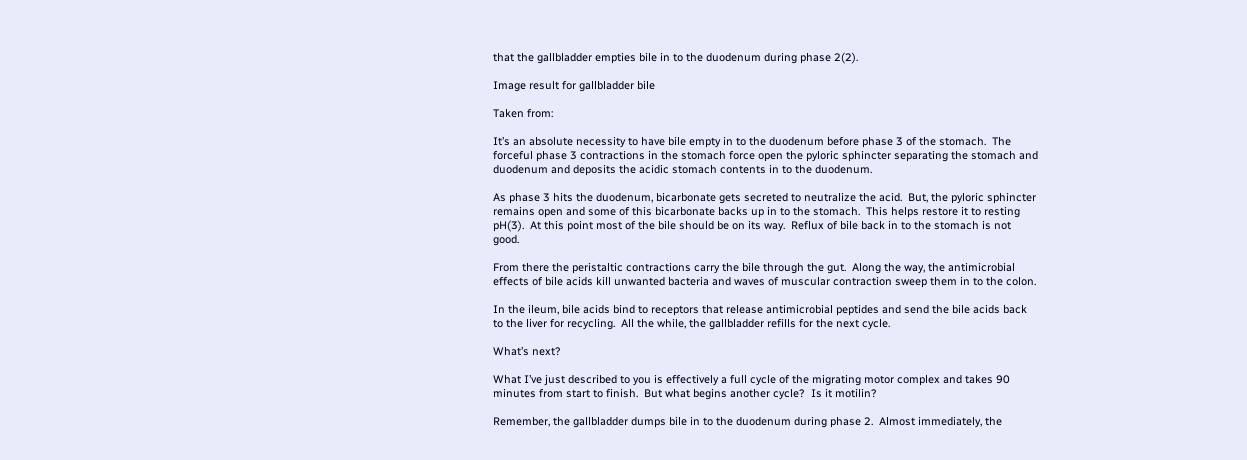that the gallbladder empties bile in to the duodenum during phase 2(2).

Image result for gallbladder bile

Taken from:

It’s an absolute necessity to have bile empty in to the duodenum before phase 3 of the stomach.  The forceful phase 3 contractions in the stomach force open the pyloric sphincter separating the stomach and duodenum and deposits the acidic stomach contents in to the duodenum.

As phase 3 hits the duodenum, bicarbonate gets secreted to neutralize the acid.  But, the pyloric sphincter remains open and some of this bicarbonate backs up in to the stomach.  This helps restore it to resting pH(3).  At this point most of the bile should be on its way.  Reflux of bile back in to the stomach is not good.

From there the peristaltic contractions carry the bile through the gut.  Along the way, the antimicrobial effects of bile acids kill unwanted bacteria and waves of muscular contraction sweep them in to the colon.

In the ileum, bile acids bind to receptors that release antimicrobial peptides and send the bile acids back to the liver for recycling.  All the while, the gallbladder refills for the next cycle.

What’s next?

What I’ve just described to you is effectively a full cycle of the migrating motor complex and takes 90 minutes from start to finish.  But what begins another cycle?  Is it motilin?

Remember, the gallbladder dumps bile in to the duodenum during phase 2.  Almost immediately, the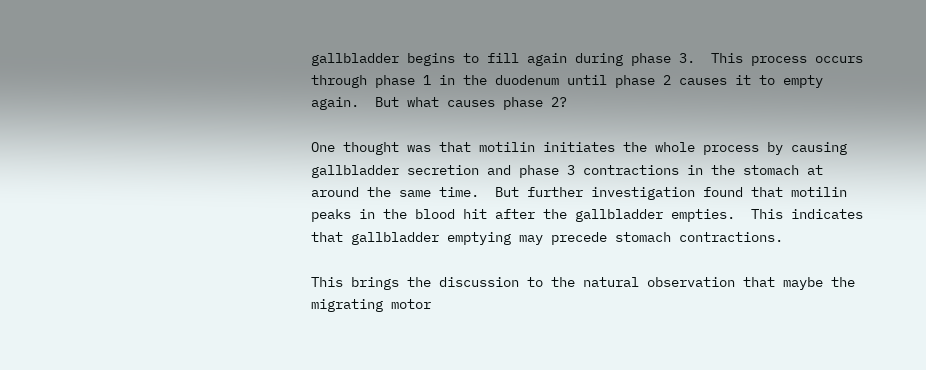gallbladder begins to fill again during phase 3.  This process occurs through phase 1 in the duodenum until phase 2 causes it to empty again.  But what causes phase 2?

One thought was that motilin initiates the whole process by causing gallbladder secretion and phase 3 contractions in the stomach at around the same time.  But further investigation found that motilin peaks in the blood hit after the gallbladder empties.  This indicates that gallbladder emptying may precede stomach contractions.

This brings the discussion to the natural observation that maybe the migrating motor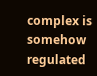complex is somehow regulated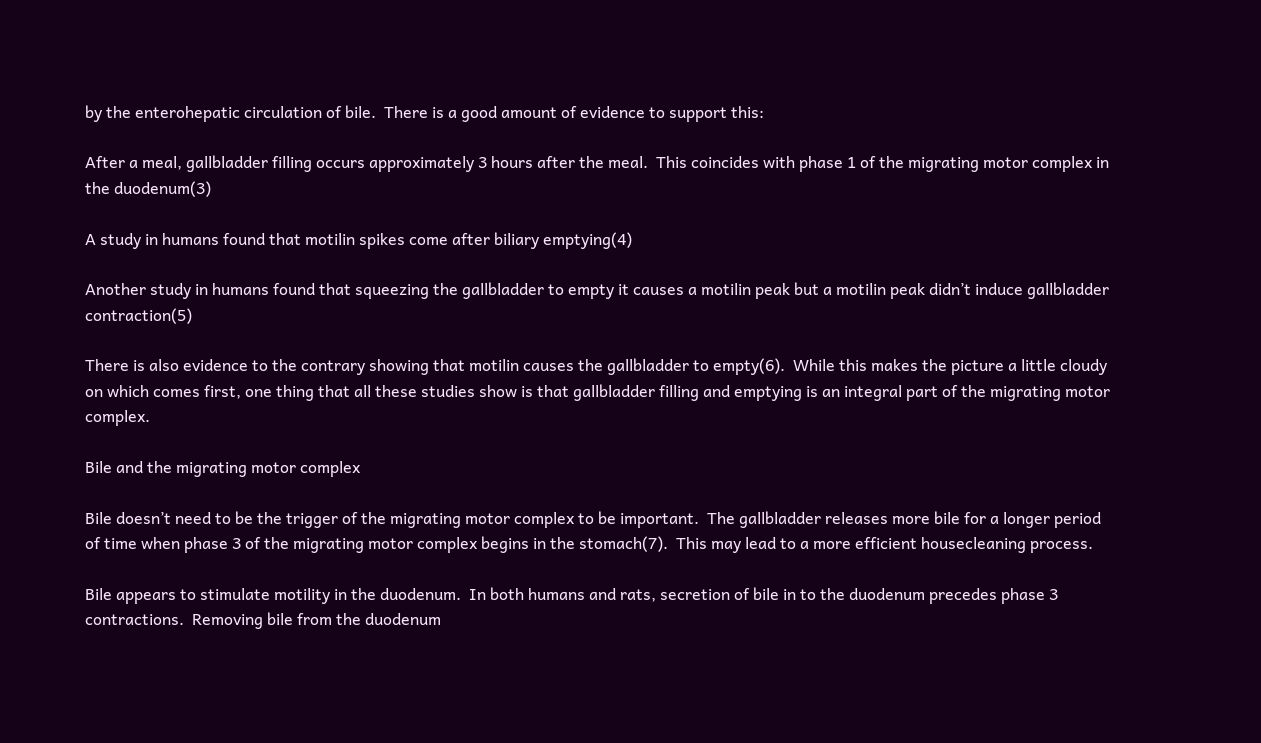by the enterohepatic circulation of bile.  There is a good amount of evidence to support this:

After a meal, gallbladder filling occurs approximately 3 hours after the meal.  This coincides with phase 1 of the migrating motor complex in the duodenum(3)

A study in humans found that motilin spikes come after biliary emptying(4)

Another study in humans found that squeezing the gallbladder to empty it causes a motilin peak but a motilin peak didn’t induce gallbladder contraction(5)

There is also evidence to the contrary showing that motilin causes the gallbladder to empty(6).  While this makes the picture a little cloudy on which comes first, one thing that all these studies show is that gallbladder filling and emptying is an integral part of the migrating motor complex.

Bile and the migrating motor complex

Bile doesn’t need to be the trigger of the migrating motor complex to be important.  The gallbladder releases more bile for a longer period of time when phase 3 of the migrating motor complex begins in the stomach(7).  This may lead to a more efficient housecleaning process.

Bile appears to stimulate motility in the duodenum.  In both humans and rats, secretion of bile in to the duodenum precedes phase 3 contractions.  Removing bile from the duodenum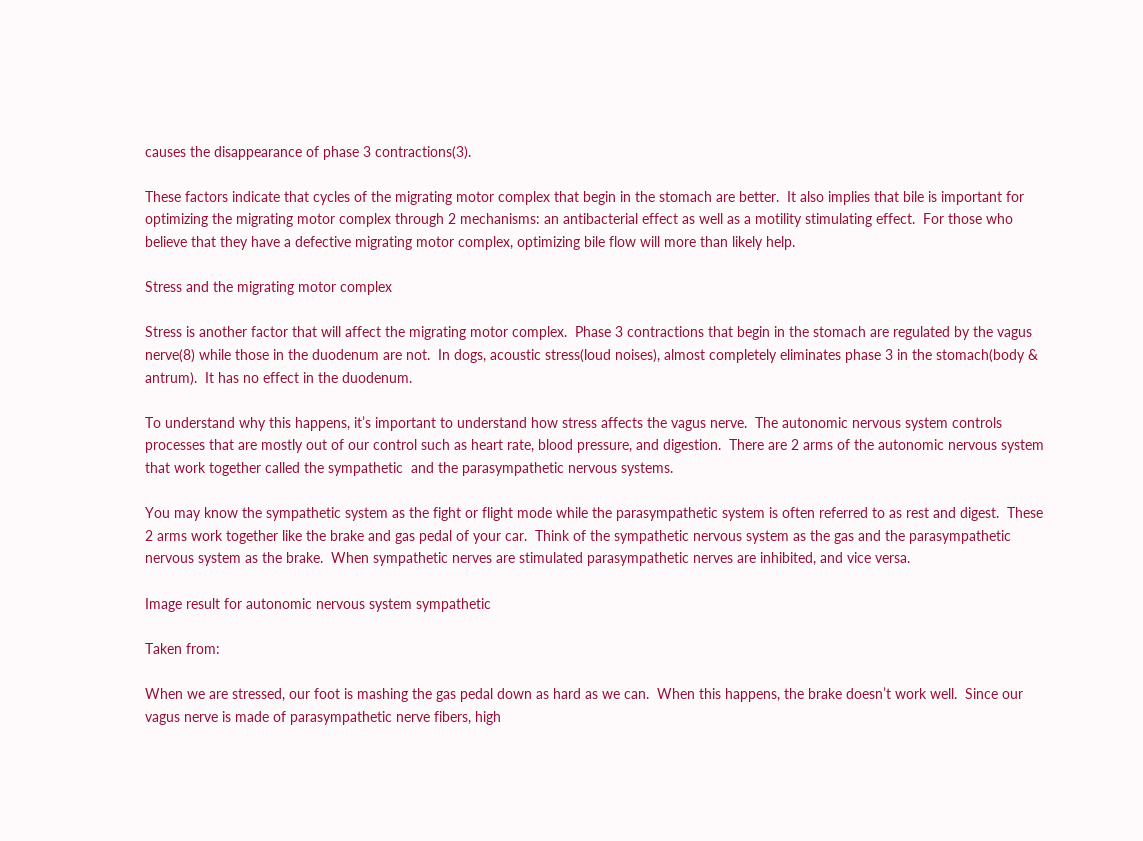causes the disappearance of phase 3 contractions(3).

These factors indicate that cycles of the migrating motor complex that begin in the stomach are better.  It also implies that bile is important for optimizing the migrating motor complex through 2 mechanisms: an antibacterial effect as well as a motility stimulating effect.  For those who believe that they have a defective migrating motor complex, optimizing bile flow will more than likely help.

Stress and the migrating motor complex

Stress is another factor that will affect the migrating motor complex.  Phase 3 contractions that begin in the stomach are regulated by the vagus nerve(8) while those in the duodenum are not.  In dogs, acoustic stress(loud noises), almost completely eliminates phase 3 in the stomach(body & antrum).  It has no effect in the duodenum.

To understand why this happens, it’s important to understand how stress affects the vagus nerve.  The autonomic nervous system controls processes that are mostly out of our control such as heart rate, blood pressure, and digestion.  There are 2 arms of the autonomic nervous system that work together called the sympathetic  and the parasympathetic nervous systems.

You may know the sympathetic system as the fight or flight mode while the parasympathetic system is often referred to as rest and digest.  These 2 arms work together like the brake and gas pedal of your car.  Think of the sympathetic nervous system as the gas and the parasympathetic nervous system as the brake.  When sympathetic nerves are stimulated parasympathetic nerves are inhibited, and vice versa.

Image result for autonomic nervous system sympathetic

Taken from:

When we are stressed, our foot is mashing the gas pedal down as hard as we can.  When this happens, the brake doesn’t work well.  Since our vagus nerve is made of parasympathetic nerve fibers, high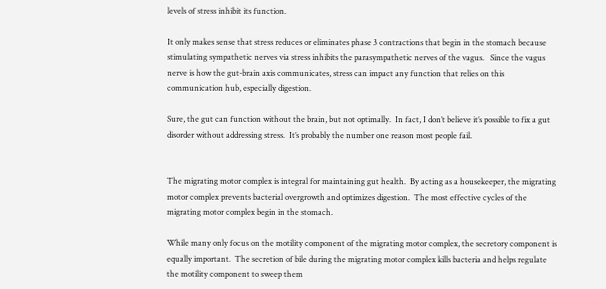levels of stress inhibit its function.

It only makes sense that stress reduces or eliminates phase 3 contractions that begin in the stomach because stimulating sympathetic nerves via stress inhibits the parasympathetic nerves of the vagus.   Since the vagus nerve is how the gut-brain axis communicates, stress can impact any function that relies on this communication hub, especially digestion.

Sure, the gut can function without the brain, but not optimally.  In fact, I don’t believe it’s possible to fix a gut disorder without addressing stress.  It’s probably the number one reason most people fail.


The migrating motor complex is integral for maintaining gut health.  By acting as a housekeeper, the migrating motor complex prevents bacterial overgrowth and optimizes digestion.  The most effective cycles of the migrating motor complex begin in the stomach.

While many only focus on the motility component of the migrating motor complex, the secretory component is equally important.  The secretion of bile during the migrating motor complex kills bacteria and helps regulate the motility component to sweep them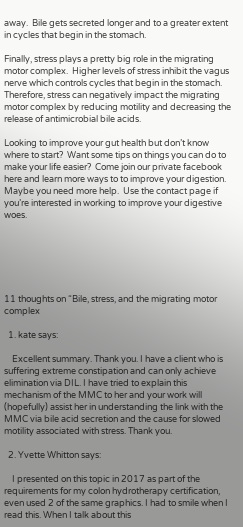away.  Bile gets secreted longer and to a greater extent in cycles that begin in the stomach.

Finally, stress plays a pretty big role in the migrating motor complex.  Higher levels of stress inhibit the vagus nerve which controls cycles that begin in the stomach.  Therefore, stress can negatively impact the migrating motor complex by reducing motility and decreasing the release of antimicrobial bile acids.

Looking to improve your gut health but don’t know where to start?  Want some tips on things you can do to make your life easier?  Come join our private facebook here and learn more ways to to improve your digestion.  Maybe you need more help.  Use the contact page if you’re interested in working to improve your digestive woes.






11 thoughts on “Bile, stress, and the migrating motor complex

  1. kate says:

    Excellent summary. Thank you. I have a client who is suffering extreme constipation and can only achieve elimination via DIL. I have tried to explain this mechanism of the MMC to her and your work will (hopefully) assist her in understanding the link with the MMC via bile acid secretion and the cause for slowed motility associated with stress. Thank you.

  2. Yvette Whitton says:

    I presented on this topic in 2017 as part of the requirements for my colon hydrotherapy certification, even used 2 of the same graphics. I had to smile when I read this. When I talk about this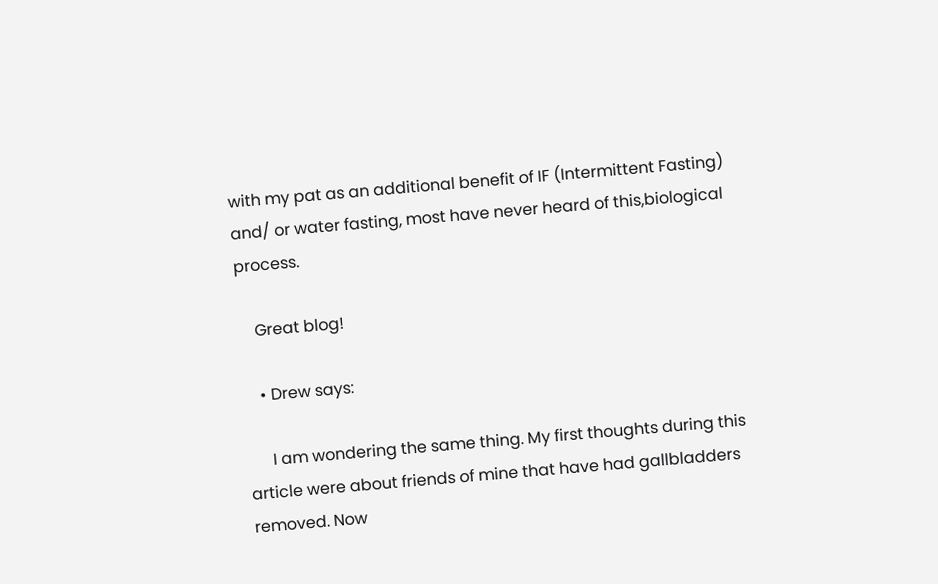with my pat as an additional benefit of IF (Intermittent Fasting) and/ or water fasting, most have never heard of this,biological process.

    Great blog!

    • Drew says:

      I am wondering the same thing. My first thoughts during this article were about friends of mine that have had gallbladders removed. Now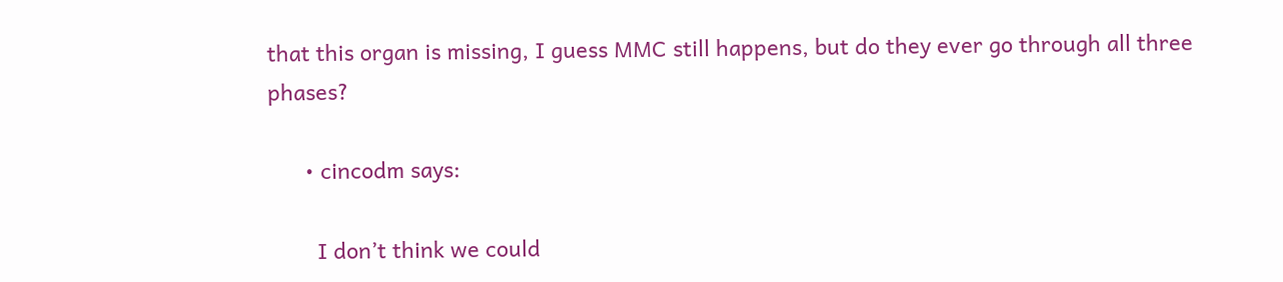that this organ is missing, I guess MMC still happens, but do they ever go through all three phases?

      • cincodm says:

        I don’t think we could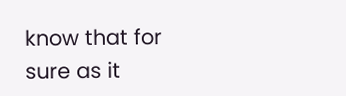know that for sure as it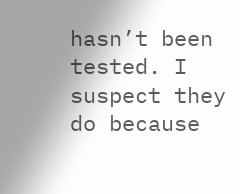hasn’t been tested. I suspect they do because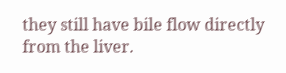they still have bile flow directly from the liver.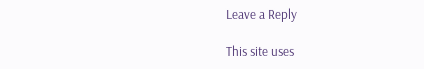Leave a Reply

This site uses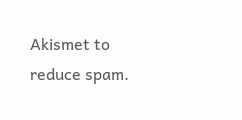Akismet to reduce spam.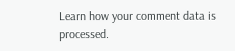Learn how your comment data is processed.